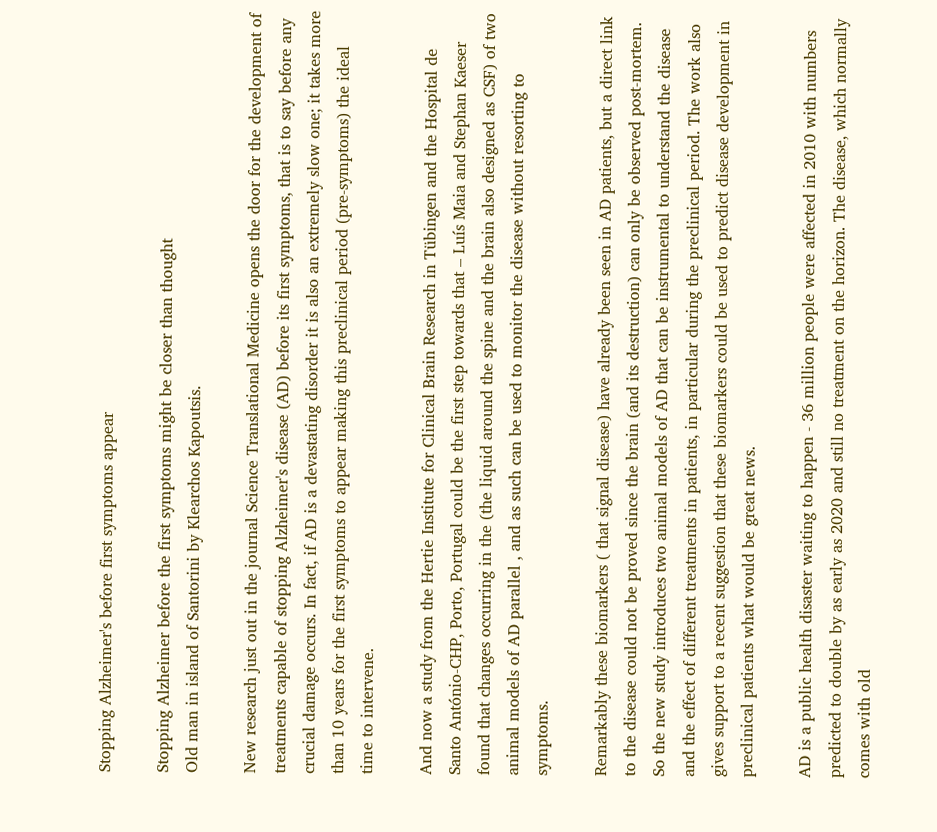Stopping Alzheimer's before first symptoms appear

Stopping Alzheimer before the first symptoms might be closer than thought
Old man in island of Santorini by Klearchos Kapoutsis.

New research just out in the journal Science Translational Medicine opens the door for the development of treatments capable of stopping Alzheimer's disease (AD) before its first symptoms, that is to say before any crucial damage occurs. In fact, if AD is a devastating disorder it is also an extremely slow one; it takes more than 10 years for the first symptoms to appear making this preclinical period (pre-symptoms) the ideal time to intervene.

And now a study from the Hertie Institute for Clinical Brain Research in Tübingen and the Hospital de Santo António-CHP, Porto, Portugal could be the first step towards that – Luís Maia and Stephan Kaeser found that changes occurring in the (the liquid around the spine and the brain also designed as CSF) of two animal models of AD parallel , and as such can be used to monitor the disease without resorting to symptoms.

Remarkably these biomarkers ( that signal disease) have already been seen in AD patients, but a direct link to the disease could not be proved since the brain (and its destruction) can only be observed post-mortem. So the new study introduces two animal models of AD that can be instrumental to understand the disease and the effect of different treatments in patients, in particular during the preclinical period. The work also gives support to a recent suggestion that these biomarkers could be used to predict disease development in preclinical patients what would be great news.

AD is a public health disaster waiting to happen - 36 million people were affected in 2010 with numbers predicted to double by as early as 2020 and still no treatment on the horizon. The disease, which normally comes with old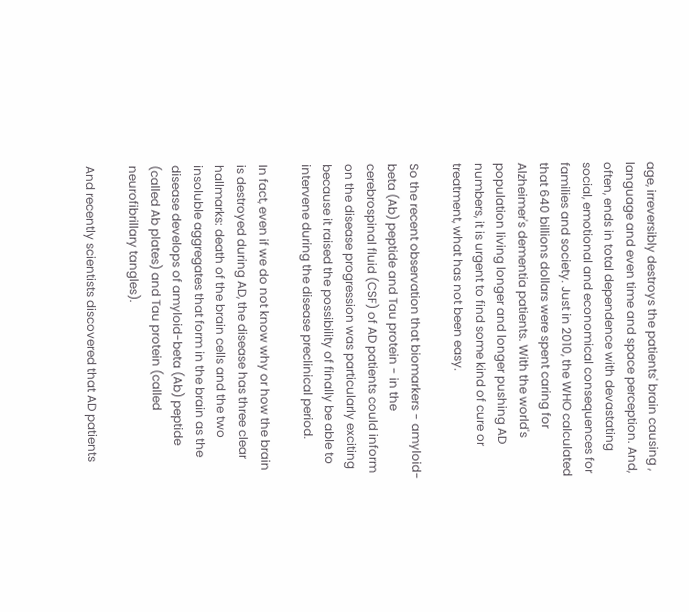age, irreversibly destroys the patients' brain causing , language and even time and space perception. And, often, ends in total dependence with devastating social, emotional and economical consequences for families and society. Just in 2010, the WHO calculated that 640 billions dollars were spent caring for Alzheimer's dementia patients. With the world's population living longer and longer pushing AD numbers, it is urgent to find some kind of cure or treatment, what has not been easy.

So the recent observation that biomarkers - amyloid-beta (Ab) peptide and Tau protein - in the cerebrospinal fluid (CSF) of AD patients could inform on the disease progression was particularly exciting because it raised the possibility of finally be able to intervene during the disease preclinical period.

In fact, even if we do not know why or how the brain is destroyed during AD, the disease has three clear hallmarks: death of the brain cells and the two insoluble aggregates that form in the brain as the disease develops of amyloid-beta (Ab) peptide (called Ab plates) and Tau protein (called neurofibrillary tangles).

And recently scientists discovered that AD patients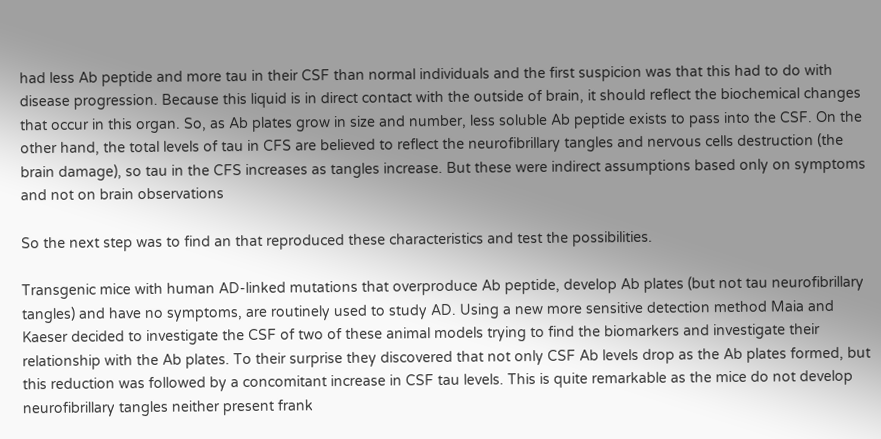had less Ab peptide and more tau in their CSF than normal individuals and the first suspicion was that this had to do with disease progression. Because this liquid is in direct contact with the outside of brain, it should reflect the biochemical changes that occur in this organ. So, as Ab plates grow in size and number, less soluble Ab peptide exists to pass into the CSF. On the other hand, the total levels of tau in CFS are believed to reflect the neurofibrillary tangles and nervous cells destruction (the brain damage), so tau in the CFS increases as tangles increase. But these were indirect assumptions based only on symptoms and not on brain observations

So the next step was to find an that reproduced these characteristics and test the possibilities.

Transgenic mice with human AD-linked mutations that overproduce Ab peptide, develop Ab plates (but not tau neurofibrillary tangles) and have no symptoms, are routinely used to study AD. Using a new more sensitive detection method Maia and Kaeser decided to investigate the CSF of two of these animal models trying to find the biomarkers and investigate their relationship with the Ab plates. To their surprise they discovered that not only CSF Ab levels drop as the Ab plates formed, but this reduction was followed by a concomitant increase in CSF tau levels. This is quite remarkable as the mice do not develop neurofibrillary tangles neither present frank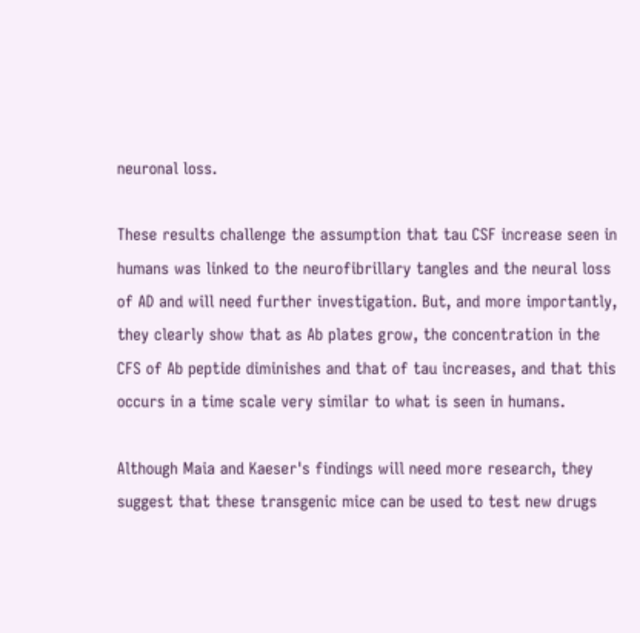neuronal loss.

These results challenge the assumption that tau CSF increase seen in humans was linked to the neurofibrillary tangles and the neural loss of AD and will need further investigation. But, and more importantly, they clearly show that as Ab plates grow, the concentration in the CFS of Ab peptide diminishes and that of tau increases, and that this occurs in a time scale very similar to what is seen in humans.

Although Maia and Kaeser's findings will need more research, they suggest that these transgenic mice can be used to test new drugs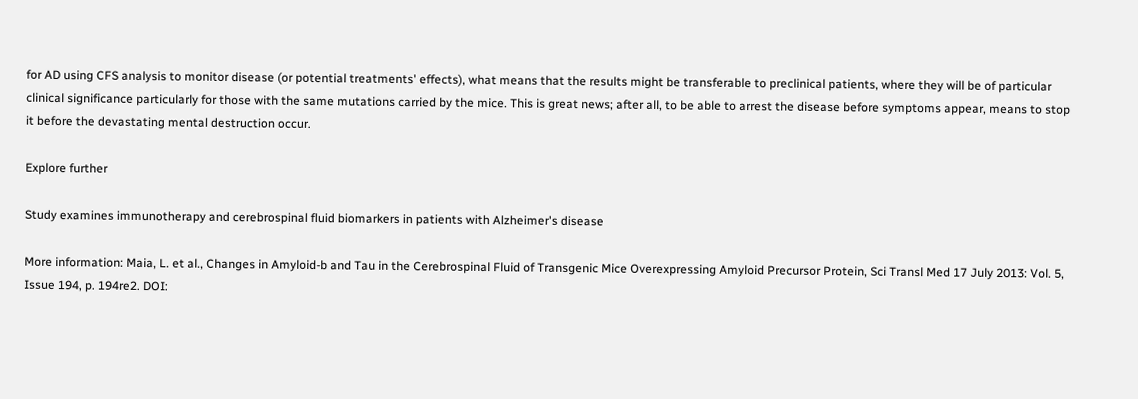for AD using CFS analysis to monitor disease (or potential treatments' effects), what means that the results might be transferable to preclinical patients, where they will be of particular clinical significance particularly for those with the same mutations carried by the mice. This is great news; after all, to be able to arrest the disease before symptoms appear, means to stop it before the devastating mental destruction occur.

Explore further

Study examines immunotherapy and cerebrospinal fluid biomarkers in patients with Alzheimer's disease

More information: Maia, L. et al., Changes in Amyloid-b and Tau in the Cerebrospinal Fluid of Transgenic Mice Overexpressing Amyloid Precursor Protein, Sci Transl Med 17 July 2013: Vol. 5, Issue 194, p. 194re2. DOI: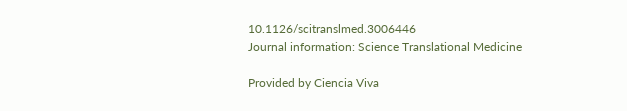10.1126/scitranslmed.3006446
Journal information: Science Translational Medicine

Provided by Ciencia Viva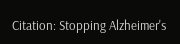Citation: Stopping Alzheimer's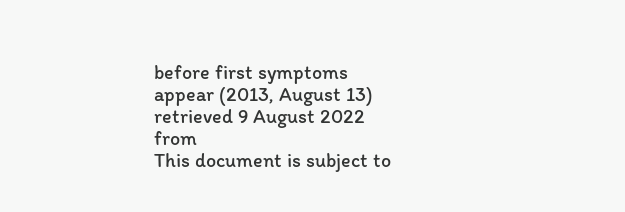before first symptoms appear (2013, August 13) retrieved 9 August 2022 from
This document is subject to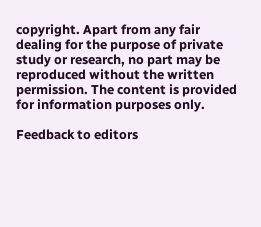copyright. Apart from any fair dealing for the purpose of private study or research, no part may be reproduced without the written permission. The content is provided for information purposes only.

Feedback to editors